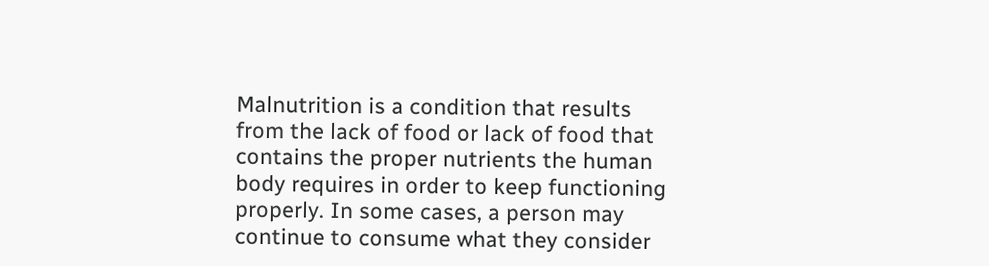Malnutrition is a condition that results from the lack of food or lack of food that contains the proper nutrients the human body requires in order to keep functioning properly. In some cases, a person may continue to consume what they consider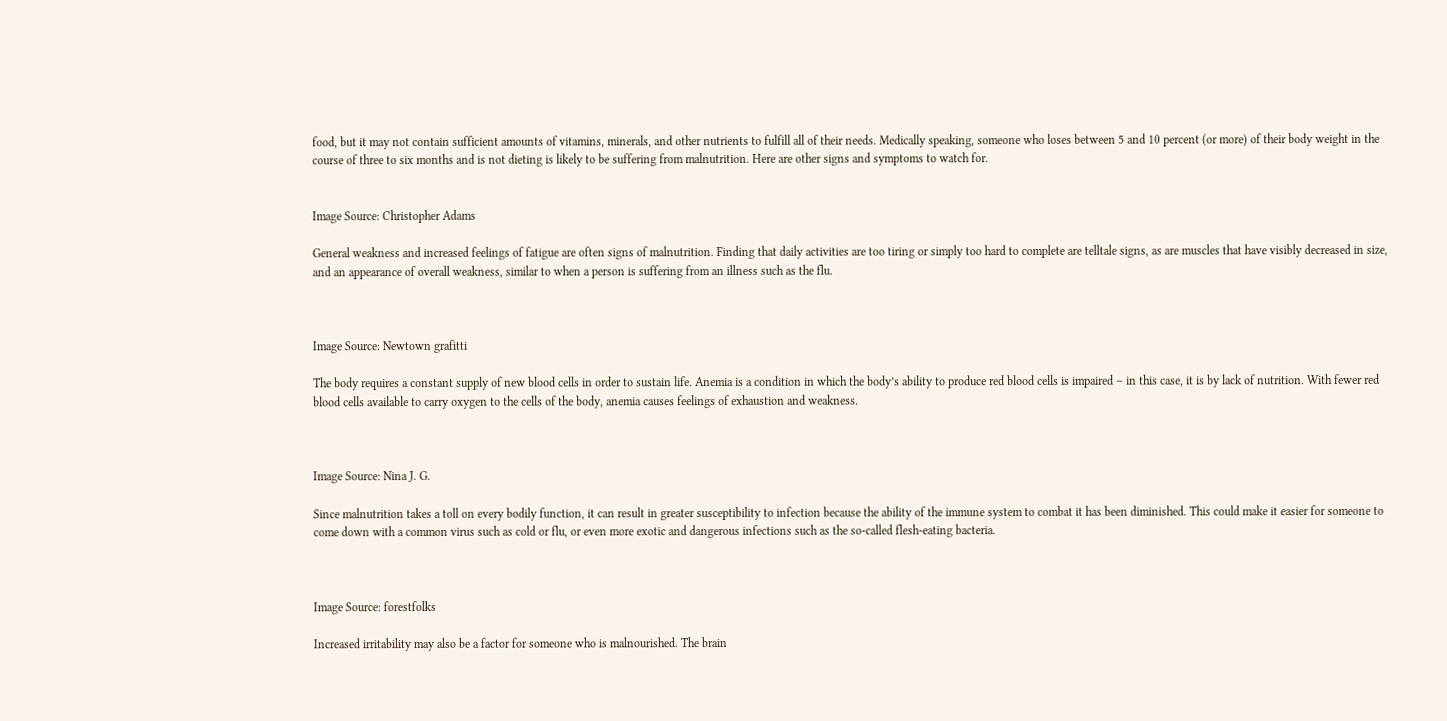food, but it may not contain sufficient amounts of vitamins, minerals, and other nutrients to fulfill all of their needs. Medically speaking, someone who loses between 5 and 10 percent (or more) of their body weight in the course of three to six months and is not dieting is likely to be suffering from malnutrition. Here are other signs and symptoms to watch for.


Image Source: Christopher Adams

General weakness and increased feelings of fatigue are often signs of malnutrition. Finding that daily activities are too tiring or simply too hard to complete are telltale signs, as are muscles that have visibly decreased in size, and an appearance of overall weakness, similar to when a person is suffering from an illness such as the flu.



Image Source: Newtown grafitti

The body requires a constant supply of new blood cells in order to sustain life. Anemia is a condition in which the body’s ability to produce red blood cells is impaired – in this case, it is by lack of nutrition. With fewer red blood cells available to carry oxygen to the cells of the body, anemia causes feelings of exhaustion and weakness.



Image Source: Nina J. G.

Since malnutrition takes a toll on every bodily function, it can result in greater susceptibility to infection because the ability of the immune system to combat it has been diminished. This could make it easier for someone to come down with a common virus such as cold or flu, or even more exotic and dangerous infections such as the so-called flesh-eating bacteria.



Image Source: forestfolks

Increased irritability may also be a factor for someone who is malnourished. The brain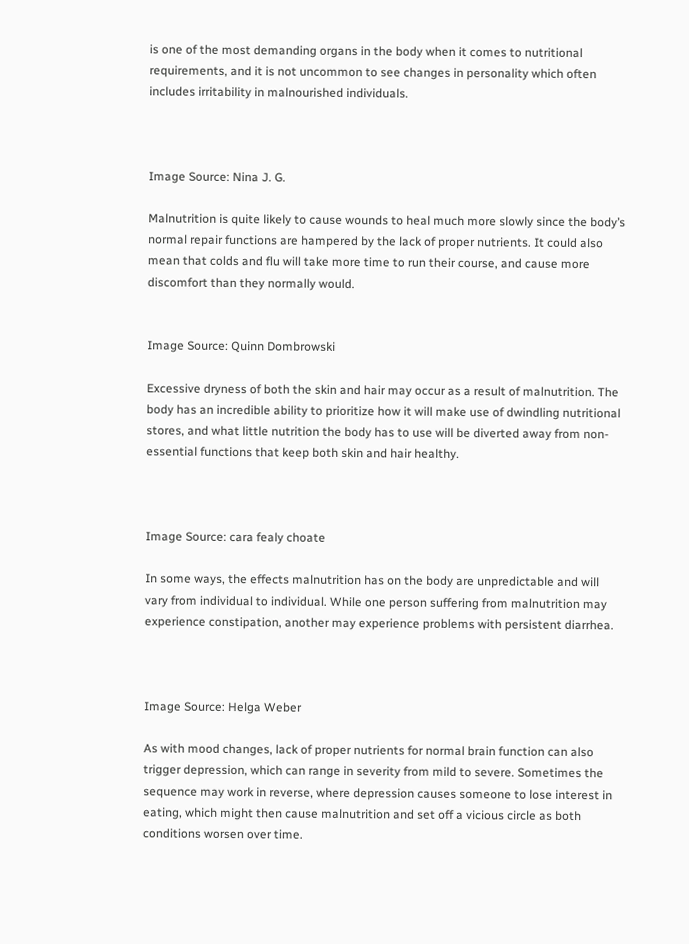is one of the most demanding organs in the body when it comes to nutritional requirements, and it is not uncommon to see changes in personality which often includes irritability in malnourished individuals.



Image Source: Nina J. G.

Malnutrition is quite likely to cause wounds to heal much more slowly since the body’s normal repair functions are hampered by the lack of proper nutrients. It could also mean that colds and flu will take more time to run their course, and cause more discomfort than they normally would.


Image Source: Quinn Dombrowski

Excessive dryness of both the skin and hair may occur as a result of malnutrition. The body has an incredible ability to prioritize how it will make use of dwindling nutritional stores, and what little nutrition the body has to use will be diverted away from non-essential functions that keep both skin and hair healthy.



Image Source: cara fealy choate

In some ways, the effects malnutrition has on the body are unpredictable and will vary from individual to individual. While one person suffering from malnutrition may experience constipation, another may experience problems with persistent diarrhea.



Image Source: Helga Weber

As with mood changes, lack of proper nutrients for normal brain function can also trigger depression, which can range in severity from mild to severe. Sometimes the sequence may work in reverse, where depression causes someone to lose interest in eating, which might then cause malnutrition and set off a vicious circle as both conditions worsen over time.